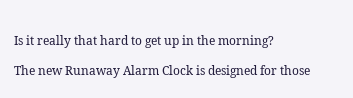Is it really that hard to get up in the morning?

The new Runaway Alarm Clock is designed for those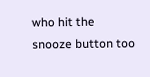who hit the snooze button too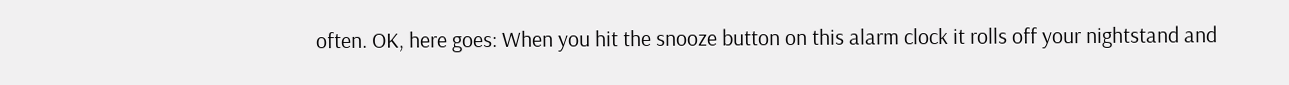often. OK, here goes: When you hit the snooze button on this alarm clock it rolls off your nightstand and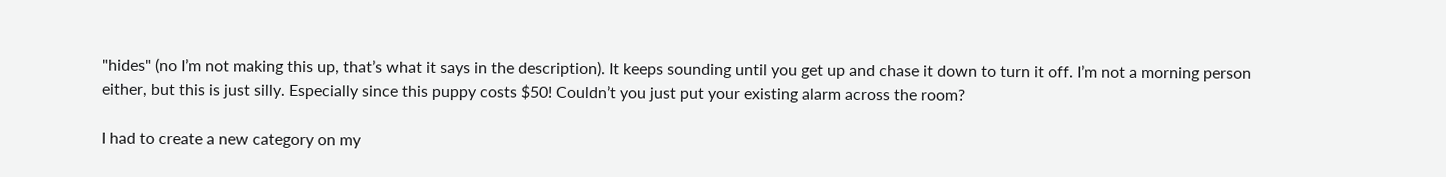"hides" (no I’m not making this up, that’s what it says in the description). It keeps sounding until you get up and chase it down to turn it off. I’m not a morning person either, but this is just silly. Especially since this puppy costs $50! Couldn’t you just put your existing alarm across the room?

I had to create a new category on my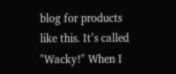blog for products like this. It’s called "Wacky!" When I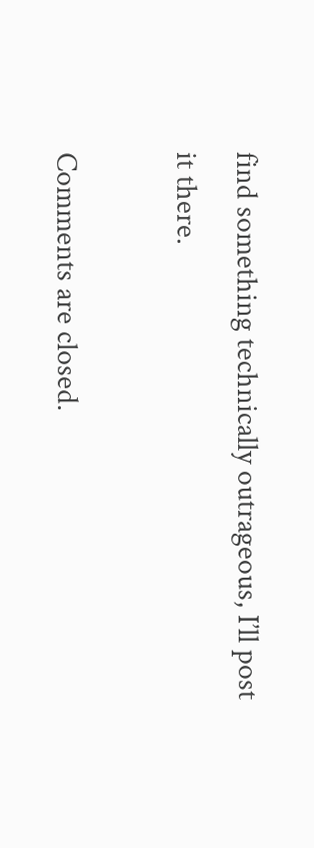find something technically outrageous, I’ll post it there.

Comments are closed.